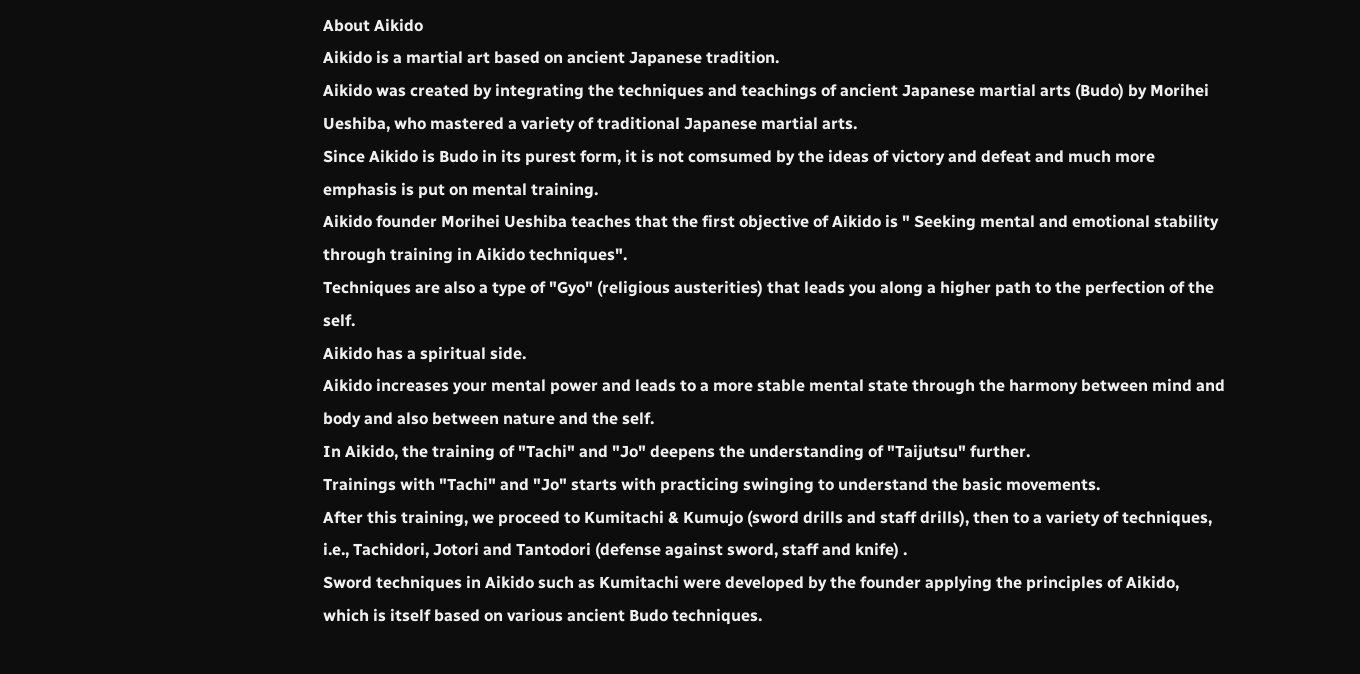About Aikido
Aikido is a martial art based on ancient Japanese tradition.
Aikido was created by integrating the techniques and teachings of ancient Japanese martial arts (Budo) by Morihei Ueshiba, who mastered a variety of traditional Japanese martial arts.
Since Aikido is Budo in its purest form, it is not comsumed by the ideas of victory and defeat and much more emphasis is put on mental training.
Aikido founder Morihei Ueshiba teaches that the first objective of Aikido is " Seeking mental and emotional stability through training in Aikido techniques".
Techniques are also a type of "Gyo" (religious austerities) that leads you along a higher path to the perfection of the self.
Aikido has a spiritual side.
Aikido increases your mental power and leads to a more stable mental state through the harmony between mind and body and also between nature and the self.
In Aikido, the training of "Tachi" and "Jo" deepens the understanding of "Taijutsu" further.
Trainings with "Tachi" and "Jo" starts with practicing swinging to understand the basic movements.
After this training, we proceed to Kumitachi & Kumujo (sword drills and staff drills), then to a variety of techniques, i.e., Tachidori, Jotori and Tantodori (defense against sword, staff and knife) .
Sword techniques in Aikido such as Kumitachi were developed by the founder applying the principles of Aikido, which is itself based on various ancient Budo techniques.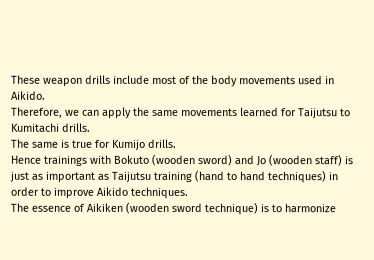These weapon drills include most of the body movements used in Aikido.
Therefore, we can apply the same movements learned for Taijutsu to Kumitachi drills.
The same is true for Kumijo drills.
Hence trainings with Bokuto (wooden sword) and Jo (wooden staff) is just as important as Taijutsu training (hand to hand techniques) in order to improve Aikido techniques.
The essence of Aikiken (wooden sword technique) is to harmonize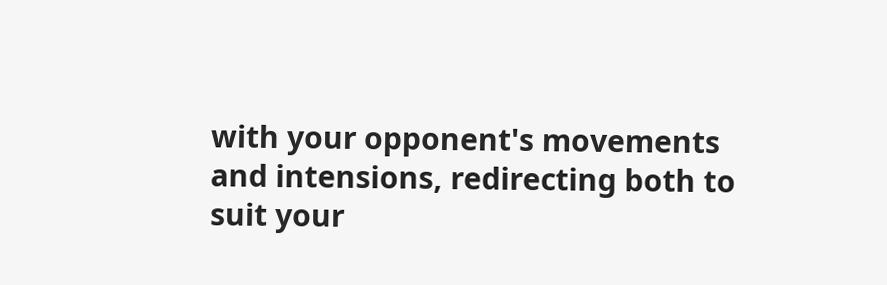with your opponent's movements and intensions, redirecting both to suit your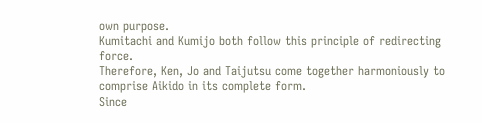own purpose.
Kumitachi and Kumijo both follow this principle of redirecting force.
Therefore, Ken, Jo and Taijutsu come together harmoniously to comprise Aikido in its complete form.
Since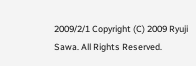2009/2/1 Copyright (C) 2009 Ryuji Sawa. All Rights Reserved.